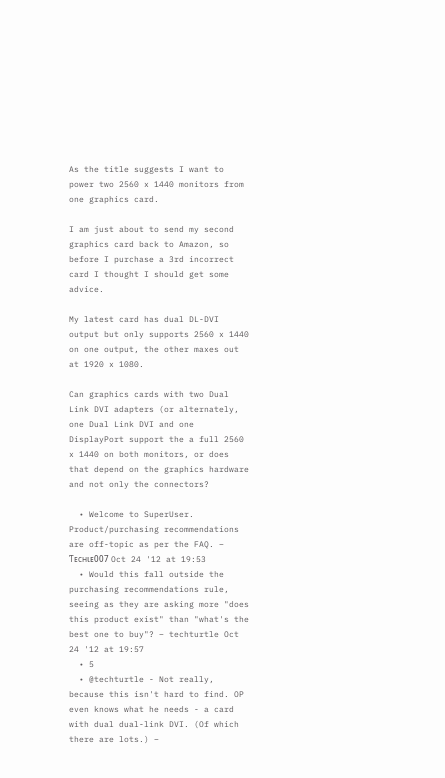As the title suggests I want to power two 2560 x 1440 monitors from one graphics card.

I am just about to send my second graphics card back to Amazon, so before I purchase a 3rd incorrect card I thought I should get some advice.

My latest card has dual DL-DVI output but only supports 2560 x 1440 on one output, the other maxes out at 1920 x 1080.

Can graphics cards with two Dual Link DVI adapters (or alternately, one Dual Link DVI and one DisplayPort support the a full 2560 x 1440 on both monitors, or does that depend on the graphics hardware and not only the connectors?

  • Welcome to SuperUser. Product/purchasing recommendations are off-topic as per the FAQ. – Ƭᴇcʜιᴇ007 Oct 24 '12 at 19:53
  • Would this fall outside the purchasing recommendations rule, seeing as they are asking more "does this product exist" than "what's the best one to buy"? – techturtle Oct 24 '12 at 19:57
  • 5
  • @techturtle - Not really, because this isn't hard to find. OP even knows what he needs - a card with dual dual-link DVI. (Of which there are lots.) –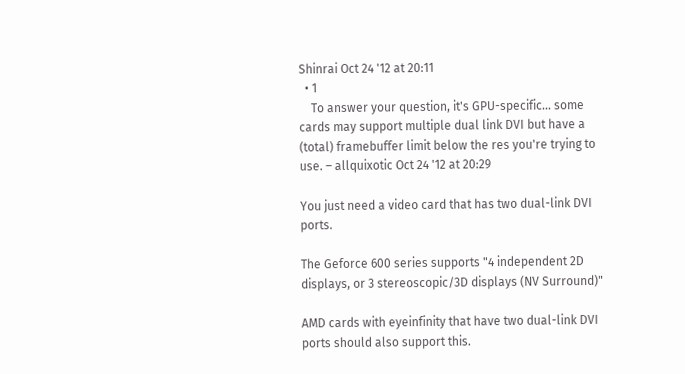Shinrai Oct 24 '12 at 20:11
  • 1
    To answer your question, it's GPU-specific... some cards may support multiple dual link DVI but have a (total) framebuffer limit below the res you're trying to use. – allquixotic Oct 24 '12 at 20:29

You just need a video card that has two dual-link DVI ports.

The Geforce 600 series supports "4 independent 2D displays, or 3 stereoscopic/3D displays (NV Surround)"

AMD cards with eyeinfinity that have two dual-link DVI ports should also support this.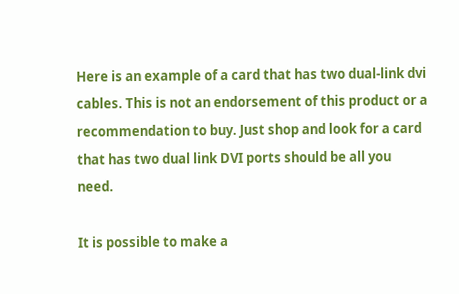Here is an example of a card that has two dual-link dvi cables. This is not an endorsement of this product or a recommendation to buy. Just shop and look for a card that has two dual link DVI ports should be all you need.

It is possible to make a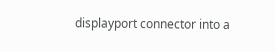displayport connector into a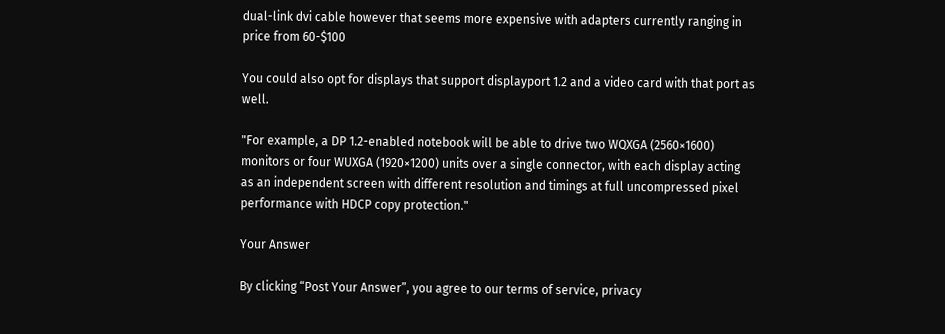dual-link dvi cable however that seems more expensive with adapters currently ranging in price from 60-$100

You could also opt for displays that support displayport 1.2 and a video card with that port as well.

"For example, a DP 1.2-enabled notebook will be able to drive two WQXGA (2560×1600) monitors or four WUXGA (1920×1200) units over a single connector, with each display acting as an independent screen with different resolution and timings at full uncompressed pixel performance with HDCP copy protection."

Your Answer

By clicking “Post Your Answer”, you agree to our terms of service, privacy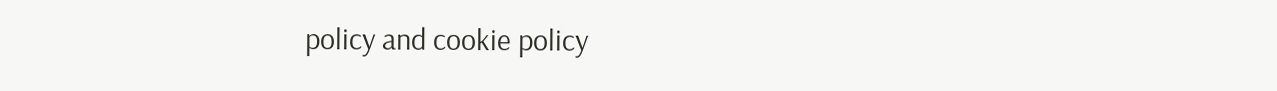policy and cookie policy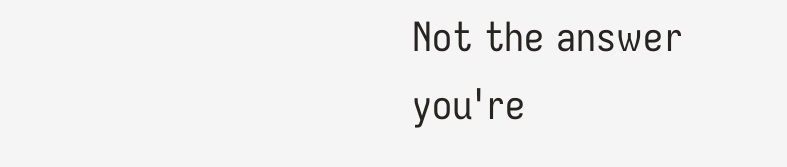Not the answer you're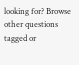looking for? Browse other questions tagged or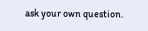ask your own question.